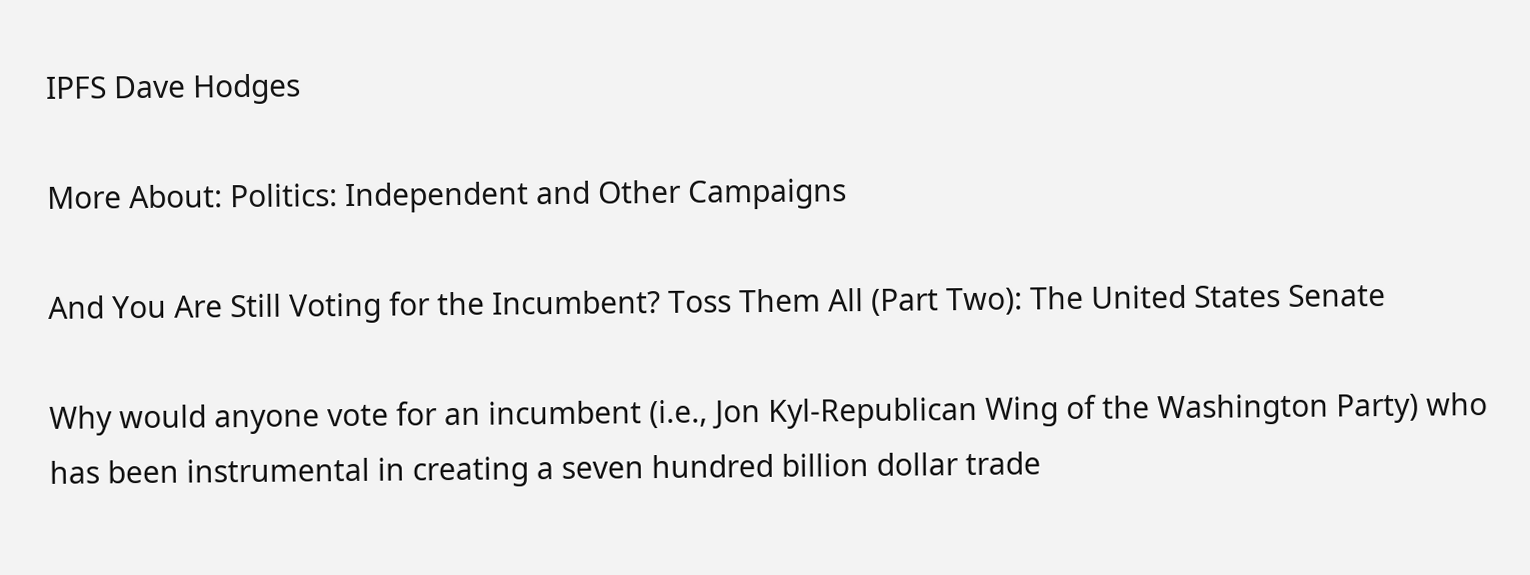IPFS Dave Hodges

More About: Politics: Independent and Other Campaigns

And You Are Still Voting for the Incumbent? Toss Them All (Part Two): The United States Senate

Why would anyone vote for an incumbent (i.e., Jon Kyl-Republican Wing of the Washington Party) who has been instrumental in creating a seven hundred billion dollar trade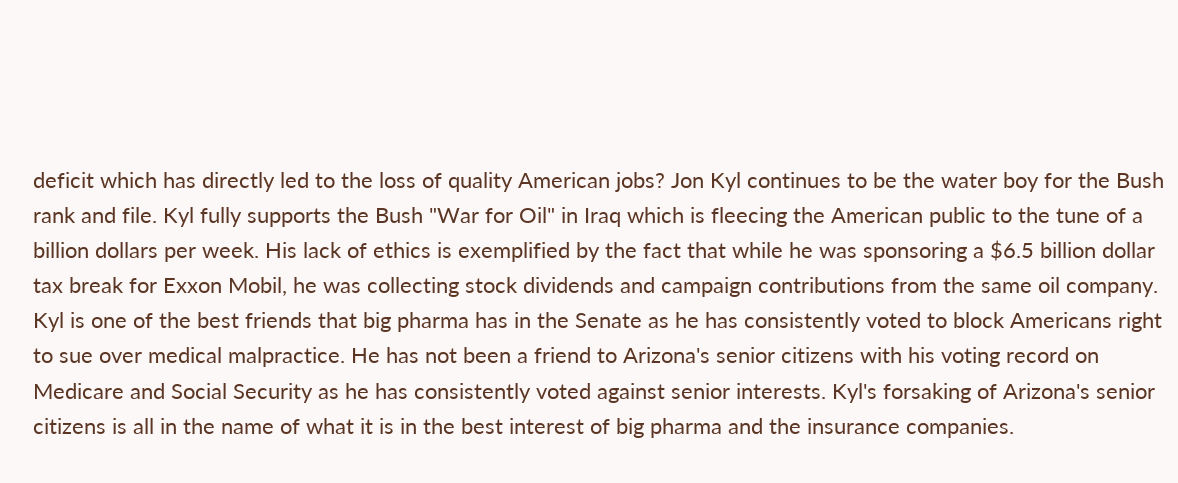deficit which has directly led to the loss of quality American jobs? Jon Kyl continues to be the water boy for the Bush rank and file. Kyl fully supports the Bush "War for Oil" in Iraq which is fleecing the American public to the tune of a billion dollars per week. His lack of ethics is exemplified by the fact that while he was sponsoring a $6.5 billion dollar tax break for Exxon Mobil, he was collecting stock dividends and campaign contributions from the same oil company. Kyl is one of the best friends that big pharma has in the Senate as he has consistently voted to block Americans right to sue over medical malpractice. He has not been a friend to Arizona's senior citizens with his voting record on Medicare and Social Security as he has consistently voted against senior interests. Kyl's forsaking of Arizona's senior citizens is all in the name of what it is in the best interest of big pharma and the insurance companies.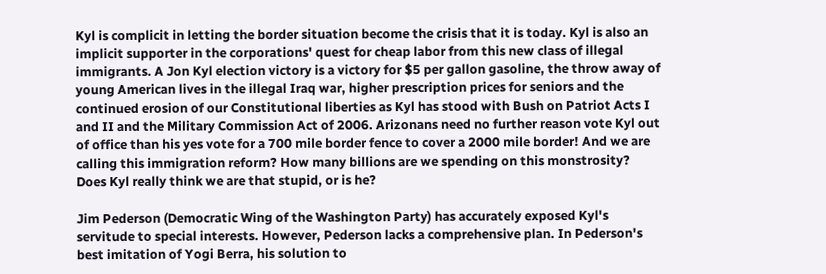Kyl is complicit in letting the border situation become the crisis that it is today. Kyl is also an implicit supporter in the corporations' quest for cheap labor from this new class of illegal immigrants. A Jon Kyl election victory is a victory for $5 per gallon gasoline, the throw away of young American lives in the illegal Iraq war, higher prescription prices for seniors and the continued erosion of our Constitutional liberties as Kyl has stood with Bush on Patriot Acts I and II and the Military Commission Act of 2006. Arizonans need no further reason vote Kyl out of office than his yes vote for a 700 mile border fence to cover a 2000 mile border! And we are calling this immigration reform? How many billions are we spending on this monstrosity? Does Kyl really think we are that stupid, or is he?

Jim Pederson (Democratic Wing of the Washington Party) has accurately exposed Kyl's servitude to special interests. However, Pederson lacks a comprehensive plan. In Pederson's best imitation of Yogi Berra, his solution to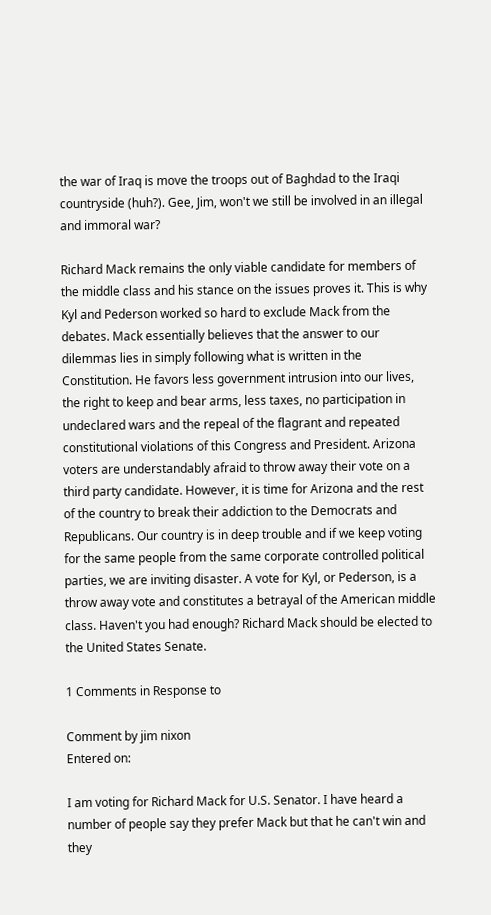the war of Iraq is move the troops out of Baghdad to the Iraqi countryside (huh?). Gee, Jim, won't we still be involved in an illegal and immoral war?

Richard Mack remains the only viable candidate for members of the middle class and his stance on the issues proves it. This is why Kyl and Pederson worked so hard to exclude Mack from the debates. Mack essentially believes that the answer to our dilemmas lies in simply following what is written in the Constitution. He favors less government intrusion into our lives, the right to keep and bear arms, less taxes, no participation in undeclared wars and the repeal of the flagrant and repeated constitutional violations of this Congress and President. Arizona voters are understandably afraid to throw away their vote on a third party candidate. However, it is time for Arizona and the rest of the country to break their addiction to the Democrats and Republicans. Our country is in deep trouble and if we keep voting for the same people from the same corporate controlled political parties, we are inviting disaster. A vote for Kyl, or Pederson, is a throw away vote and constitutes a betrayal of the American middle class. Haven't you had enough? Richard Mack should be elected to the United States Senate.

1 Comments in Response to

Comment by jim nixon
Entered on:

I am voting for Richard Mack for U.S. Senator. I have heard a number of people say they prefer Mack but that he can't win and they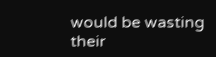would be wasting their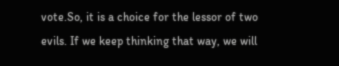vote.So, it is a choice for the lessor of two evils. If we keep thinking that way, we will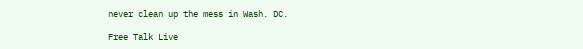never clean up the mess in Wash. DC.

Free Talk Live